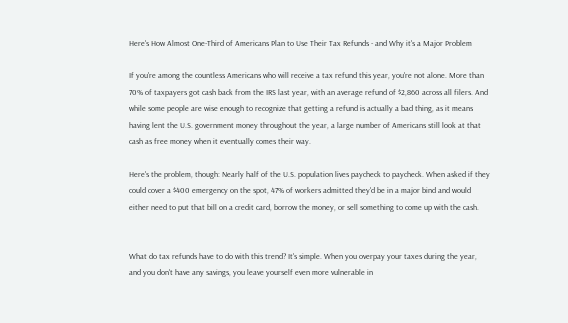Here's How Almost One-Third of Americans Plan to Use Their Tax Refunds - and Why it's a Major Problem

If you're among the countless Americans who will receive a tax refund this year, you're not alone. More than 70% of taxpayers got cash back from the IRS last year, with an average refund of $2,860 across all filers. And while some people are wise enough to recognize that getting a refund is actually a bad thing, as it means having lent the U.S. government money throughout the year, a large number of Americans still look at that cash as free money when it eventually comes their way.

Here's the problem, though: Nearly half of the U.S. population lives paycheck to paycheck. When asked if they could cover a $400 emergency on the spot, 47% of workers admitted they'd be in a major bind and would either need to put that bill on a credit card, borrow the money, or sell something to come up with the cash.


What do tax refunds have to do with this trend? It's simple. When you overpay your taxes during the year, and you don't have any savings, you leave yourself even more vulnerable in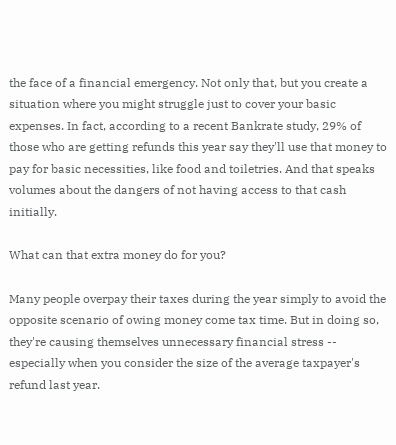the face of a financial emergency. Not only that, but you create a situation where you might struggle just to cover your basic expenses. In fact, according to a recent Bankrate study, 29% of those who are getting refunds this year say they'll use that money to pay for basic necessities, like food and toiletries. And that speaks volumes about the dangers of not having access to that cash initially.

What can that extra money do for you?

Many people overpay their taxes during the year simply to avoid the opposite scenario of owing money come tax time. But in doing so, they're causing themselves unnecessary financial stress -- especially when you consider the size of the average taxpayer's refund last year.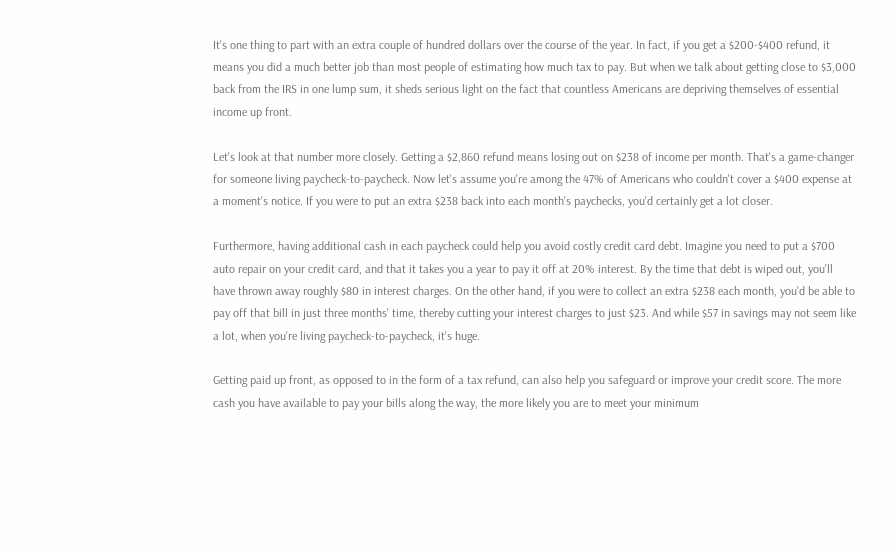It's one thing to part with an extra couple of hundred dollars over the course of the year. In fact, if you get a $200-$400 refund, it means you did a much better job than most people of estimating how much tax to pay. But when we talk about getting close to $3,000 back from the IRS in one lump sum, it sheds serious light on the fact that countless Americans are depriving themselves of essential income up front.

Let's look at that number more closely. Getting a $2,860 refund means losing out on $238 of income per month. That's a game-changer for someone living paycheck-to-paycheck. Now let's assume you're among the 47% of Americans who couldn't cover a $400 expense at a moment's notice. If you were to put an extra $238 back into each month's paychecks, you'd certainly get a lot closer.

Furthermore, having additional cash in each paycheck could help you avoid costly credit card debt. Imagine you need to put a $700 auto repair on your credit card, and that it takes you a year to pay it off at 20% interest. By the time that debt is wiped out, you'll have thrown away roughly $80 in interest charges. On the other hand, if you were to collect an extra $238 each month, you'd be able to pay off that bill in just three months' time, thereby cutting your interest charges to just $23. And while $57 in savings may not seem like a lot, when you're living paycheck-to-paycheck, it's huge.

Getting paid up front, as opposed to in the form of a tax refund, can also help you safeguard or improve your credit score. The more cash you have available to pay your bills along the way, the more likely you are to meet your minimum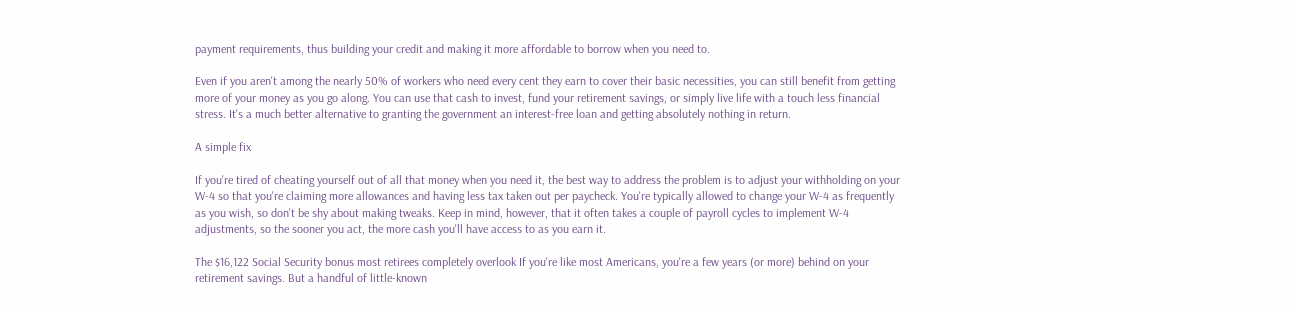payment requirements, thus building your credit and making it more affordable to borrow when you need to.

Even if you aren't among the nearly 50% of workers who need every cent they earn to cover their basic necessities, you can still benefit from getting more of your money as you go along. You can use that cash to invest, fund your retirement savings, or simply live life with a touch less financial stress. It's a much better alternative to granting the government an interest-free loan and getting absolutely nothing in return.

A simple fix

If you're tired of cheating yourself out of all that money when you need it, the best way to address the problem is to adjust your withholding on your W-4 so that you're claiming more allowances and having less tax taken out per paycheck. You're typically allowed to change your W-4 as frequently as you wish, so don't be shy about making tweaks. Keep in mind, however, that it often takes a couple of payroll cycles to implement W-4 adjustments, so the sooner you act, the more cash you'll have access to as you earn it.

The $16,122 Social Security bonus most retirees completely overlook If you're like most Americans, you're a few years (or more) behind on your retirement savings. But a handful of little-known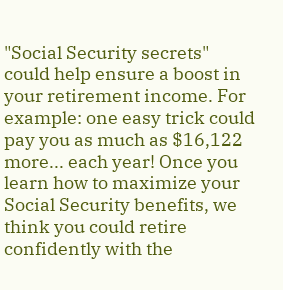"Social Security secrets" could help ensure a boost in your retirement income. For example: one easy trick could pay you as much as $16,122 more... each year! Once you learn how to maximize your Social Security benefits, we think you could retire confidently with the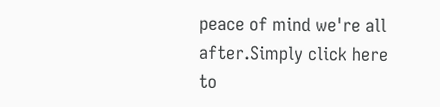peace of mind we're all after.Simply click here to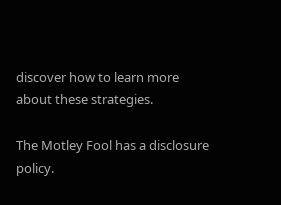discover how to learn more about these strategies.

The Motley Fool has a disclosure policy.